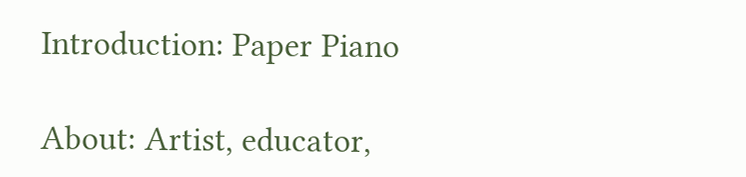Introduction: Paper Piano

About: Artist, educator,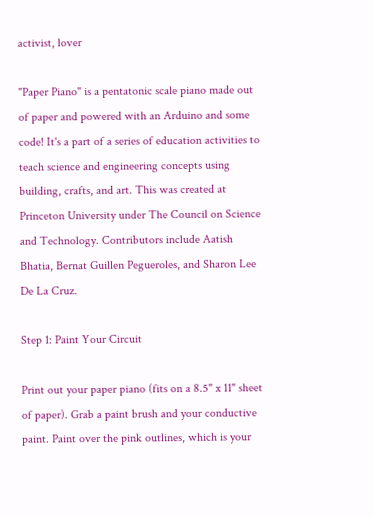activist, lover

"Paper Piano" is a pentatonic scale piano made out of paper and powered with an Arduino and some code! It's a part of a series of education activities to teach science and engineering concepts using building, crafts, and art. This was created at Princeton University under The Council on Science and Technology. Contributors include Aatish Bhatia, Bernat Guillen Pegueroles, and Sharon Lee De La Cruz.

Step 1: Paint Your Circuit

Print out your paper piano (fits on a 8.5" x 11" sheet of paper). Grab a paint brush and your conductive paint. Paint over the pink outlines, which is your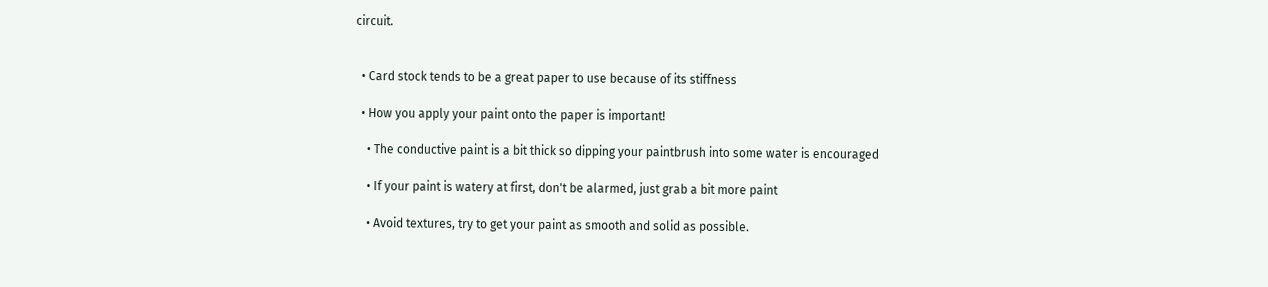circuit.


  • Card stock tends to be a great paper to use because of its stiffness

  • How you apply your paint onto the paper is important!

    • The conductive paint is a bit thick so dipping your paintbrush into some water is encouraged

    • If your paint is watery at first, don't be alarmed, just grab a bit more paint

    • Avoid textures, try to get your paint as smooth and solid as possible.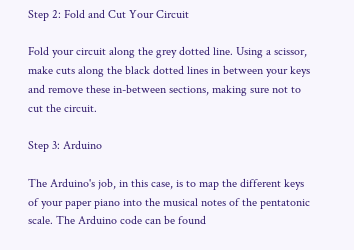Step 2: Fold and Cut Your Circuit

Fold your circuit along the grey dotted line. Using a scissor, make cuts along the black dotted lines in between your keys and remove these in-between sections, making sure not to cut the circuit.

Step 3: Arduino

The Arduino's job, in this case, is to map the different keys of your paper piano into the musical notes of the pentatonic scale. The Arduino code can be found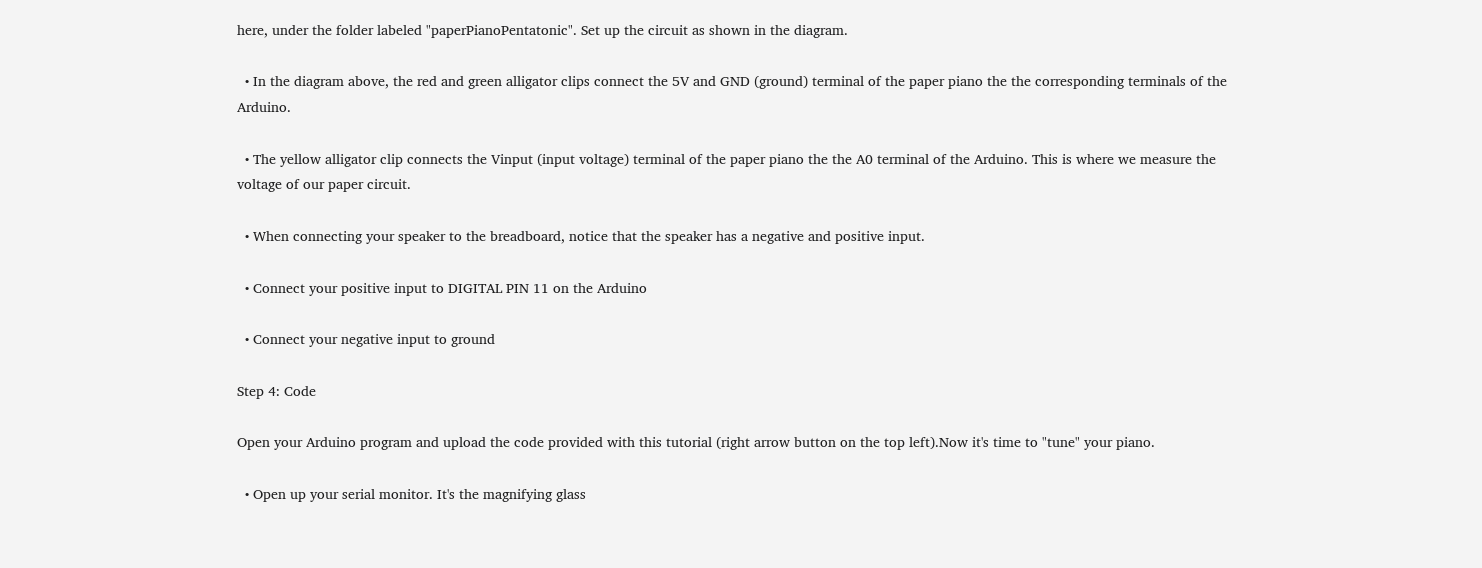here, under the folder labeled "paperPianoPentatonic". Set up the circuit as shown in the diagram.

  • In the diagram above, the red and green alligator clips connect the 5V and GND (ground) terminal of the paper piano the the corresponding terminals of the Arduino.

  • The yellow alligator clip connects the Vinput (input voltage) terminal of the paper piano the the A0 terminal of the Arduino. This is where we measure the voltage of our paper circuit.

  • When connecting your speaker to the breadboard, notice that the speaker has a negative and positive input.

  • Connect your positive input to DIGITAL PIN 11 on the Arduino

  • Connect your negative input to ground

Step 4: Code

Open your Arduino program and upload the code provided with this tutorial (right arrow button on the top left).Now it's time to "tune" your piano.

  • Open up your serial monitor. It's the magnifying glass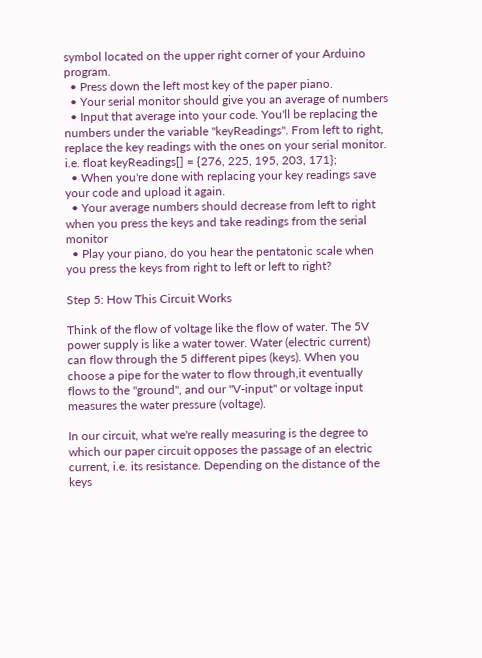symbol located on the upper right corner of your Arduino program.
  • Press down the left most key of the paper piano.
  • Your serial monitor should give you an average of numbers
  • Input that average into your code. You'll be replacing the numbers under the variable "keyReadings". From left to right, replace the key readings with the ones on your serial monitor. i.e. float keyReadings[] = {276, 225, 195, 203, 171};
  • When you're done with replacing your key readings save your code and upload it again.
  • Your average numbers should decrease from left to right when you press the keys and take readings from the serial monitor
  • Play your piano, do you hear the pentatonic scale when you press the keys from right to left or left to right?

Step 5: How This Circuit Works

Think of the flow of voltage like the flow of water. The 5V power supply is like a water tower. Water (electric current) can flow through the 5 different pipes (keys). When you choose a pipe for the water to flow through,it eventually flows to the "ground", and our "V-input" or voltage input measures the water pressure (voltage).

In our circuit, what we're really measuring is the degree to which our paper circuit opposes the passage of an electric current, i.e. its resistance. Depending on the distance of the keys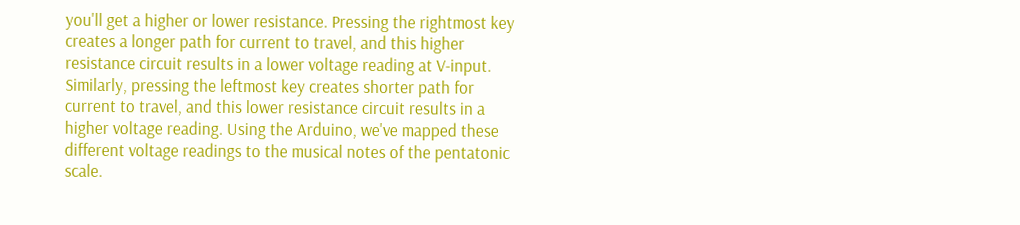you'll get a higher or lower resistance. Pressing the rightmost key creates a longer path for current to travel, and this higher resistance circuit results in a lower voltage reading at V-input. Similarly, pressing the leftmost key creates shorter path for current to travel, and this lower resistance circuit results in a higher voltage reading. Using the Arduino, we've mapped these different voltage readings to the musical notes of the pentatonic scale.